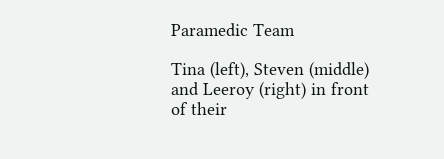Paramedic Team

Tina (left), Steven (middle) and Leeroy (right) in front of their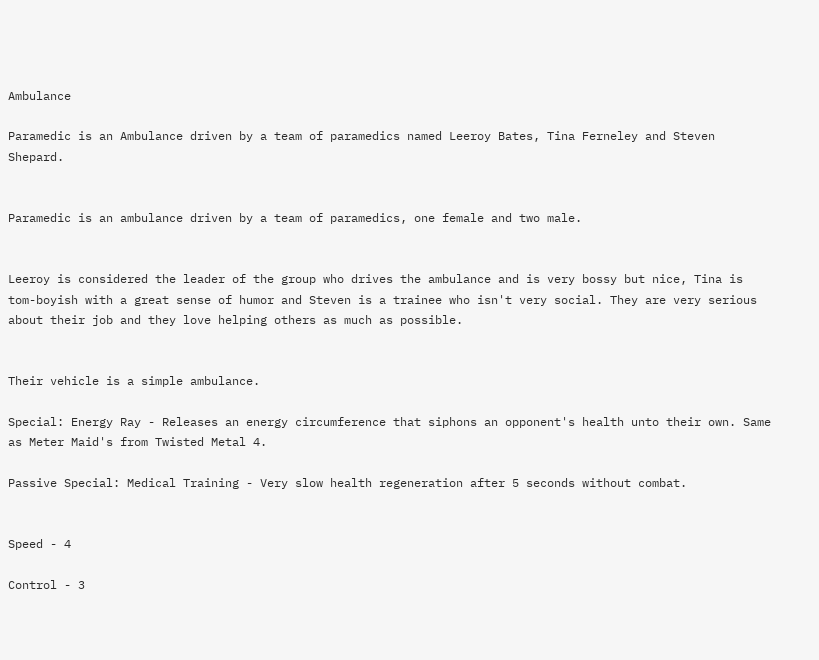Ambulance

Paramedic is an Ambulance driven by a team of paramedics named Leeroy Bates, Tina Ferneley and Steven Shepard.


Paramedic is an ambulance driven by a team of paramedics, one female and two male.


Leeroy is considered the leader of the group who drives the ambulance and is very bossy but nice, Tina is tom-boyish with a great sense of humor and Steven is a trainee who isn't very social. They are very serious about their job and they love helping others as much as possible.


Their vehicle is a simple ambulance.

Special: Energy Ray - Releases an energy circumference that siphons an opponent's health unto their own. Same as Meter Maid's from Twisted Metal 4.

Passive Special: Medical Training - Very slow health regeneration after 5 seconds without combat.


Speed - 4

Control - 3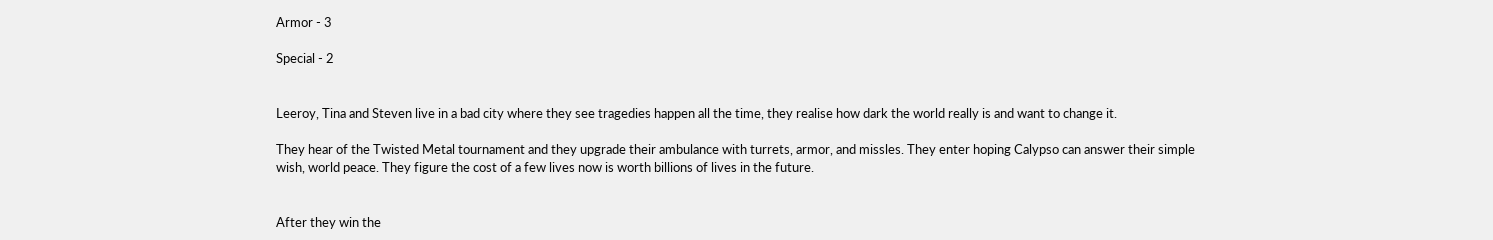Armor - 3

Special - 2


Leeroy, Tina and Steven live in a bad city where they see tragedies happen all the time, they realise how dark the world really is and want to change it.

They hear of the Twisted Metal tournament and they upgrade their ambulance with turrets, armor, and missles. They enter hoping Calypso can answer their simple wish, world peace. They figure the cost of a few lives now is worth billions of lives in the future.


After they win the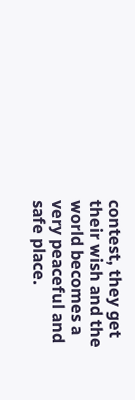contest, they get their wish and the world becomes a very peaceful and safe place.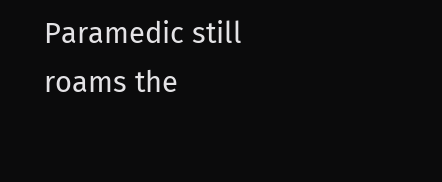Paramedic still roams the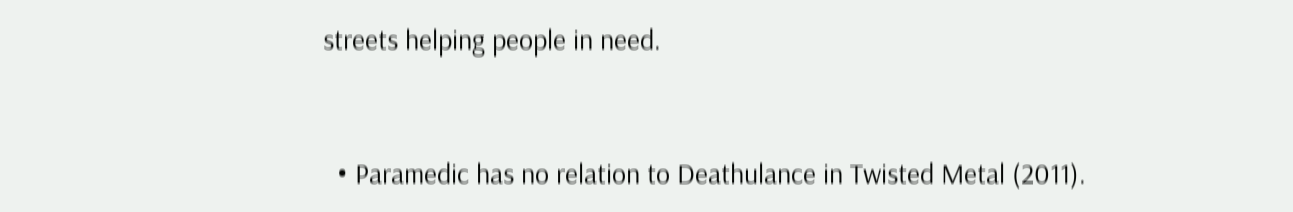streets helping people in need.


  • Paramedic has no relation to Deathulance in Twisted Metal (2011).